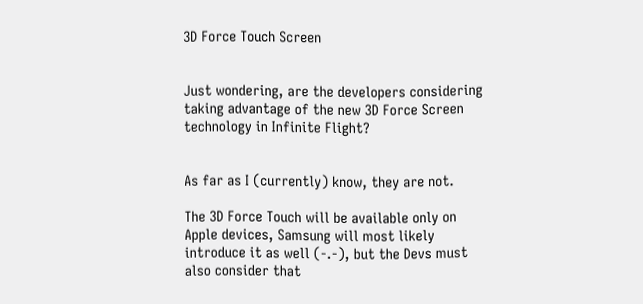3D Force Touch Screen


Just wondering, are the developers considering taking advantage of the new 3D Force Screen technology in Infinite Flight?


As far as I (currently) know, they are not.

The 3D Force Touch will be available only on Apple devices, Samsung will most likely introduce it as well (-.-), but the Devs must also consider that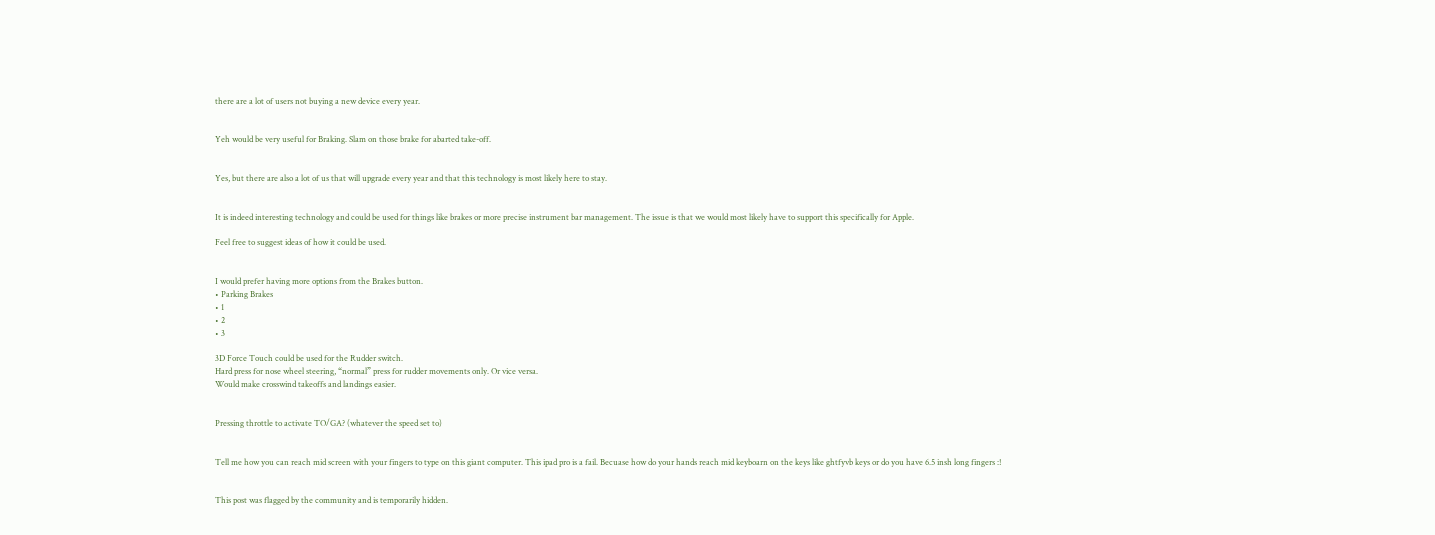there are a lot of users not buying a new device every year.


Yeh would be very useful for Braking. Slam on those brake for abarted take-off.


Yes, but there are also a lot of us that will upgrade every year and that this technology is most likely here to stay.


It is indeed interesting technology and could be used for things like brakes or more precise instrument bar management. The issue is that we would most likely have to support this specifically for Apple.

Feel free to suggest ideas of how it could be used.


I would prefer having more options from the Brakes button.
• Parking Brakes
• 1
• 2
• 3

3D Force Touch could be used for the Rudder switch.
Hard press for nose wheel steering, “normal” press for rudder movements only. Or vice versa.
Would make crosswind takeoffs and landings easier.


Pressing throttle to activate TO/GA? (whatever the speed set to)


Tell me how you can reach mid screen with your fingers to type on this giant computer. This ipad pro is a fail. Becuase how do your hands reach mid keyboarn on the keys like ghtfyvb keys or do you have 6.5 insh long fingers :!


This post was flagged by the community and is temporarily hidden.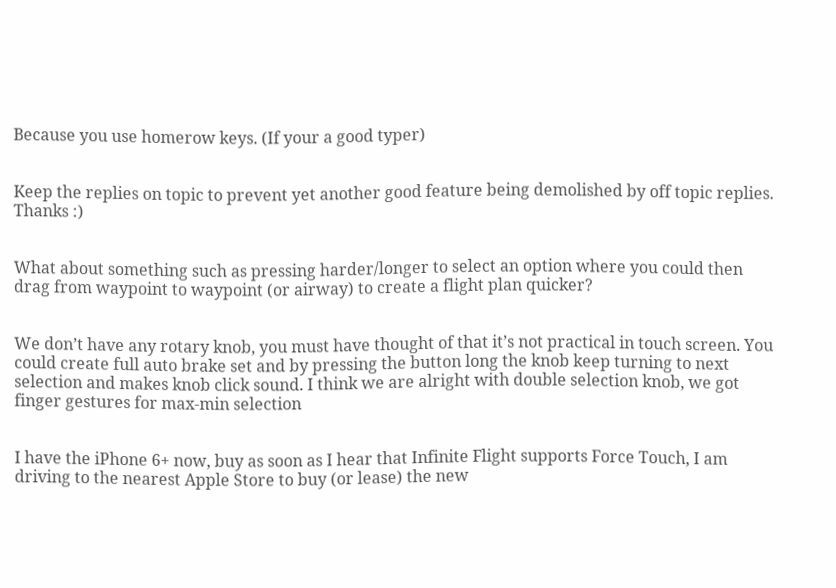Because you use homerow keys. (If your a good typer)


Keep the replies on topic to prevent yet another good feature being demolished by off topic replies. Thanks :)


What about something such as pressing harder/longer to select an option where you could then drag from waypoint to waypoint (or airway) to create a flight plan quicker?


We don’t have any rotary knob, you must have thought of that it’s not practical in touch screen. You could create full auto brake set and by pressing the button long the knob keep turning to next selection and makes knob click sound. I think we are alright with double selection knob, we got finger gestures for max-min selection


I have the iPhone 6+ now, buy as soon as I hear that Infinite Flight supports Force Touch, I am driving to the nearest Apple Store to buy (or lease) the new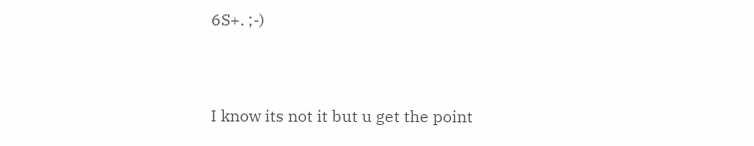6S+. ;-)


I know its not it but u get the point